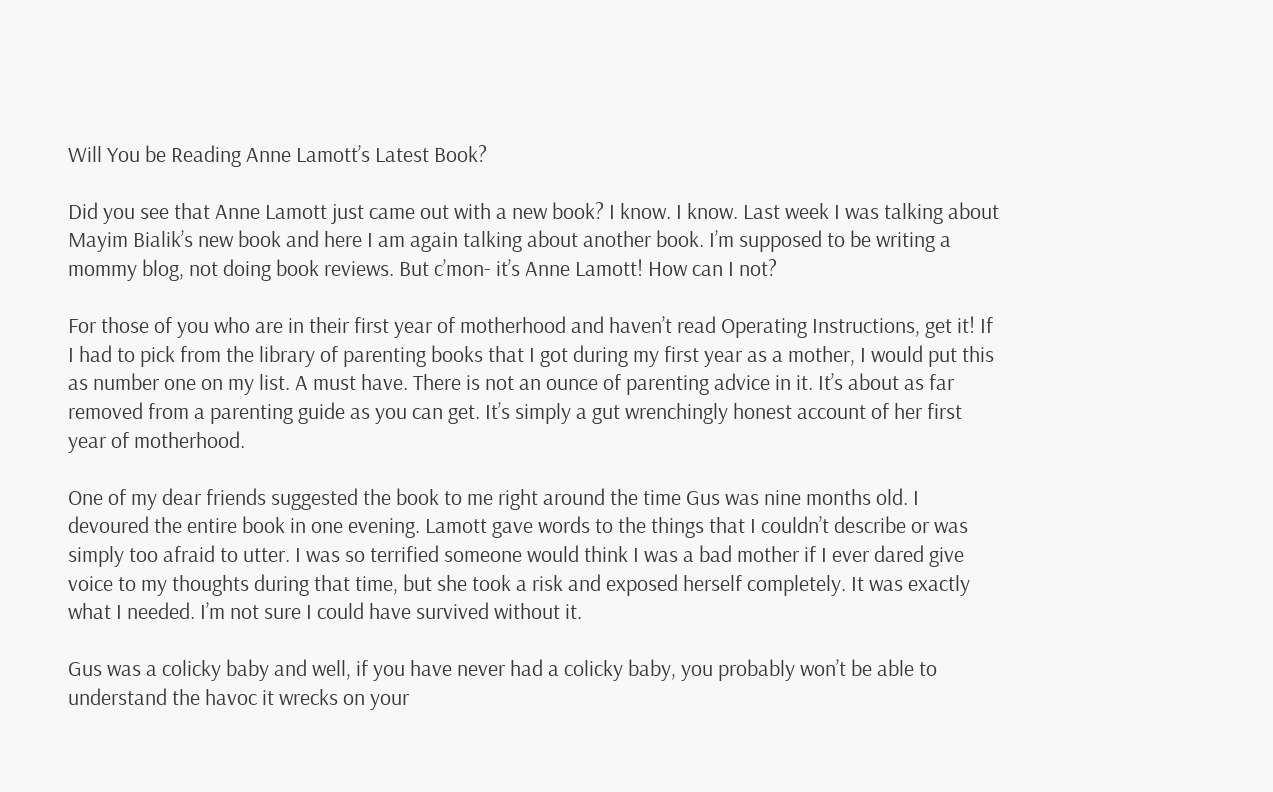Will You be Reading Anne Lamott’s Latest Book?

Did you see that Anne Lamott just came out with a new book? I know. I know. Last week I was talking about Mayim Bialik’s new book and here I am again talking about another book. I’m supposed to be writing a mommy blog, not doing book reviews. But c’mon- it’s Anne Lamott! How can I not?

For those of you who are in their first year of motherhood and haven’t read Operating Instructions, get it! If I had to pick from the library of parenting books that I got during my first year as a mother, I would put this as number one on my list. A must have. There is not an ounce of parenting advice in it. It’s about as far removed from a parenting guide as you can get. It’s simply a gut wrenchingly honest account of her first year of motherhood.

One of my dear friends suggested the book to me right around the time Gus was nine months old. I devoured the entire book in one evening. Lamott gave words to the things that I couldn’t describe or was simply too afraid to utter. I was so terrified someone would think I was a bad mother if I ever dared give voice to my thoughts during that time, but she took a risk and exposed herself completely. It was exactly what I needed. I’m not sure I could have survived without it.

Gus was a colicky baby and well, if you have never had a colicky baby, you probably won’t be able to understand the havoc it wrecks on your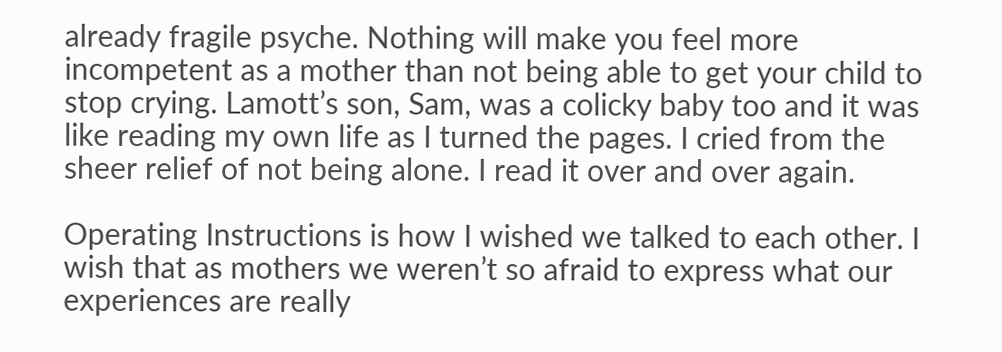already fragile psyche. Nothing will make you feel more incompetent as a mother than not being able to get your child to stop crying. Lamott’s son, Sam, was a colicky baby too and it was like reading my own life as I turned the pages. I cried from the sheer relief of not being alone. I read it over and over again.

Operating Instructions is how I wished we talked to each other. I wish that as mothers we weren’t so afraid to express what our experiences are really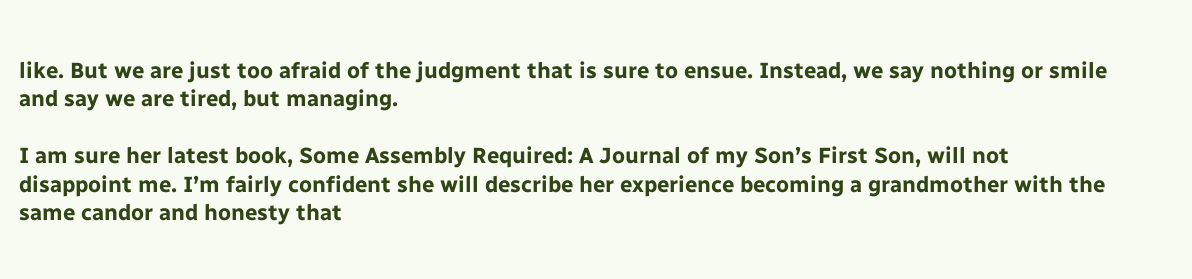like. But we are just too afraid of the judgment that is sure to ensue. Instead, we say nothing or smile and say we are tired, but managing.

I am sure her latest book, Some Assembly Required: A Journal of my Son’s First Son, will not disappoint me. I’m fairly confident she will describe her experience becoming a grandmother with the same candor and honesty that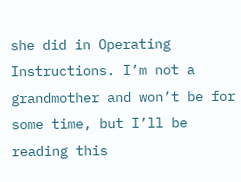she did in Operating Instructions. I’m not a grandmother and won’t be for some time, but I’ll be reading this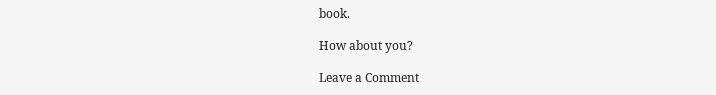book.

How about you?

Leave a Comment